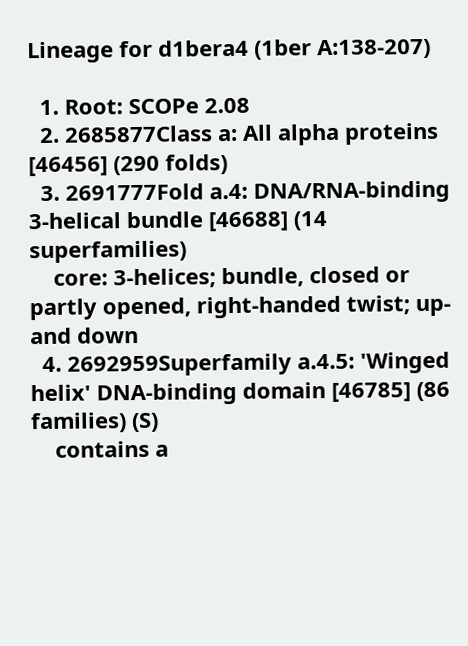Lineage for d1bera4 (1ber A:138-207)

  1. Root: SCOPe 2.08
  2. 2685877Class a: All alpha proteins [46456] (290 folds)
  3. 2691777Fold a.4: DNA/RNA-binding 3-helical bundle [46688] (14 superfamilies)
    core: 3-helices; bundle, closed or partly opened, right-handed twist; up-and down
  4. 2692959Superfamily a.4.5: 'Winged helix' DNA-binding domain [46785] (86 families) (S)
    contains a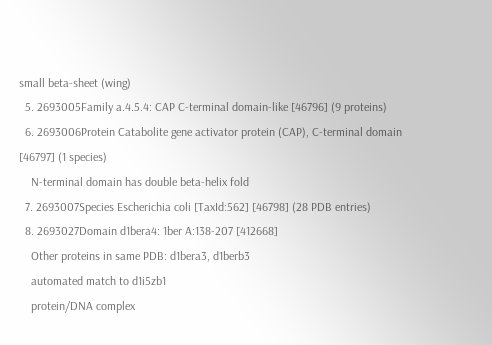small beta-sheet (wing)
  5. 2693005Family a.4.5.4: CAP C-terminal domain-like [46796] (9 proteins)
  6. 2693006Protein Catabolite gene activator protein (CAP), C-terminal domain [46797] (1 species)
    N-terminal domain has double beta-helix fold
  7. 2693007Species Escherichia coli [TaxId:562] [46798] (28 PDB entries)
  8. 2693027Domain d1bera4: 1ber A:138-207 [412668]
    Other proteins in same PDB: d1bera3, d1berb3
    automated match to d1i5zb1
    protein/DNA complex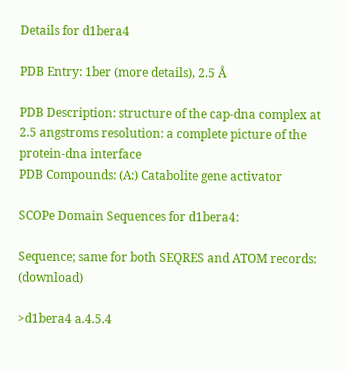Details for d1bera4

PDB Entry: 1ber (more details), 2.5 Å

PDB Description: structure of the cap-dna complex at 2.5 angstroms resolution: a complete picture of the protein-dna interface
PDB Compounds: (A:) Catabolite gene activator

SCOPe Domain Sequences for d1bera4:

Sequence; same for both SEQRES and ATOM records: (download)

>d1bera4 a.4.5.4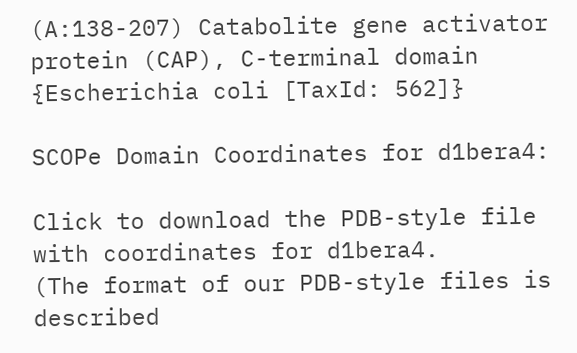(A:138-207) Catabolite gene activator protein (CAP), C-terminal domain {Escherichia coli [TaxId: 562]}

SCOPe Domain Coordinates for d1bera4:

Click to download the PDB-style file with coordinates for d1bera4.
(The format of our PDB-style files is described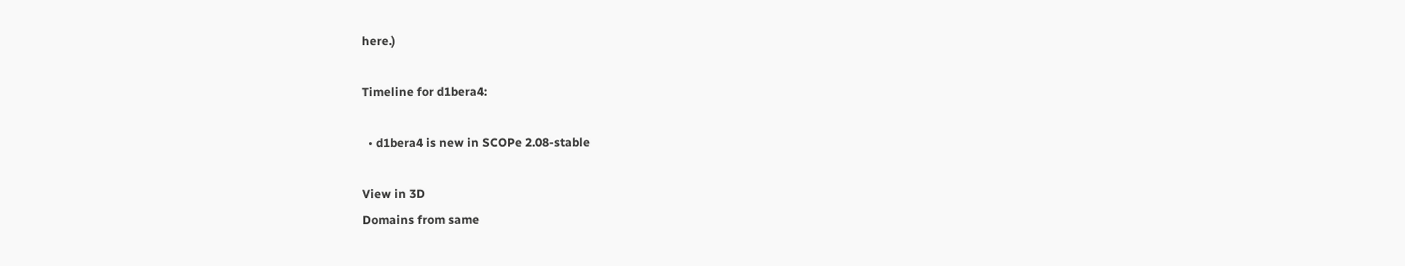here.)

Timeline for d1bera4:

  • d1bera4 is new in SCOPe 2.08-stable

View in 3D
Domains from same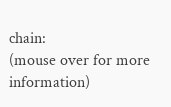chain:
(mouse over for more information)